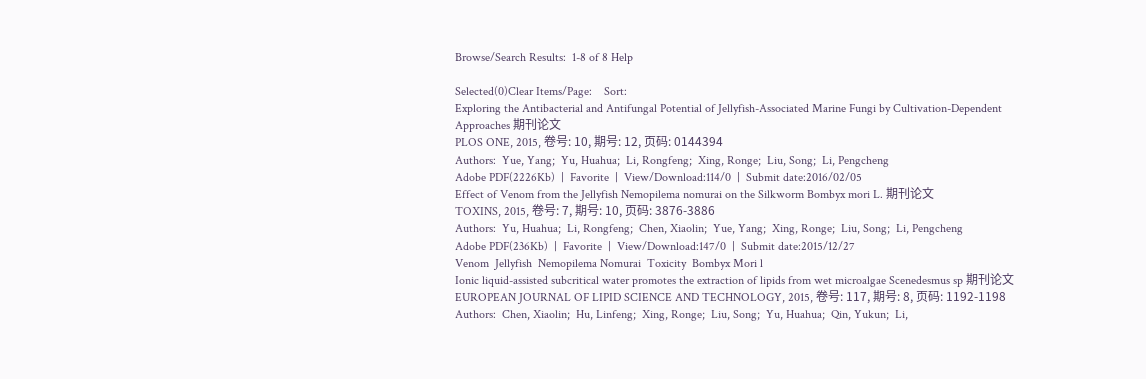Browse/Search Results:  1-8 of 8 Help

Selected(0)Clear Items/Page:    Sort:
Exploring the Antibacterial and Antifungal Potential of Jellyfish-Associated Marine Fungi by Cultivation-Dependent Approaches 期刊论文
PLOS ONE, 2015, 卷号: 10, 期号: 12, 页码: 0144394
Authors:  Yue, Yang;  Yu, Huahua;  Li, Rongfeng;  Xing, Ronge;  Liu, Song;  Li, Pengcheng
Adobe PDF(2226Kb)  |  Favorite  |  View/Download:114/0  |  Submit date:2016/02/05
Effect of Venom from the Jellyfish Nemopilema nomurai on the Silkworm Bombyx mori L. 期刊论文
TOXINS, 2015, 卷号: 7, 期号: 10, 页码: 3876-3886
Authors:  Yu, Huahua;  Li, Rongfeng;  Chen, Xiaolin;  Yue, Yang;  Xing, Ronge;  Liu, Song;  Li, Pengcheng
Adobe PDF(236Kb)  |  Favorite  |  View/Download:147/0  |  Submit date:2015/12/27
Venom  Jellyfish  Nemopilema Nomurai  Toxicity  Bombyx Mori l
Ionic liquid-assisted subcritical water promotes the extraction of lipids from wet microalgae Scenedesmus sp 期刊论文
EUROPEAN JOURNAL OF LIPID SCIENCE AND TECHNOLOGY, 2015, 卷号: 117, 期号: 8, 页码: 1192-1198
Authors:  Chen, Xiaolin;  Hu, Linfeng;  Xing, Ronge;  Liu, Song;  Yu, Huahua;  Qin, Yukun;  Li,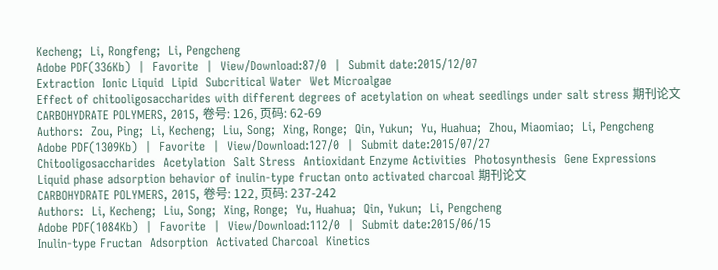Kecheng;  Li, Rongfeng;  Li, Pengcheng
Adobe PDF(336Kb)  |  Favorite  |  View/Download:87/0  |  Submit date:2015/12/07
Extraction  Ionic Liquid  Lipid  Subcritical Water  Wet Microalgae
Effect of chitooligosaccharides with different degrees of acetylation on wheat seedlings under salt stress 期刊论文
CARBOHYDRATE POLYMERS, 2015, 卷号: 126, 页码: 62-69
Authors:  Zou, Ping;  Li, Kecheng;  Liu, Song;  Xing, Ronge;  Qin, Yukun;  Yu, Huahua;  Zhou, Miaomiao;  Li, Pengcheng
Adobe PDF(1309Kb)  |  Favorite  |  View/Download:127/0  |  Submit date:2015/07/27
Chitooligosaccharides  Acetylation  Salt Stress  Antioxidant Enzyme Activities  Photosynthesis  Gene Expressions
Liquid phase adsorption behavior of inulin-type fructan onto activated charcoal 期刊论文
CARBOHYDRATE POLYMERS, 2015, 卷号: 122, 页码: 237-242
Authors:  Li, Kecheng;  Liu, Song;  Xing, Ronge;  Yu, Huahua;  Qin, Yukun;  Li, Pengcheng
Adobe PDF(1084Kb)  |  Favorite  |  View/Download:112/0  |  Submit date:2015/06/15
Inulin-type Fructan  Adsorption  Activated Charcoal  Kinetics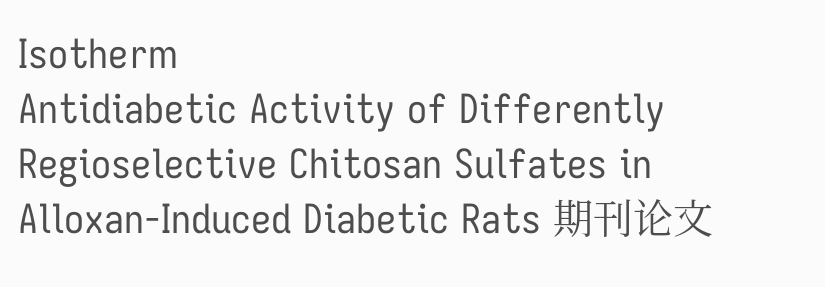Isotherm
Antidiabetic Activity of Differently Regioselective Chitosan Sulfates in Alloxan-Induced Diabetic Rats 期刊论文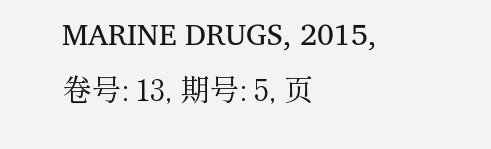MARINE DRUGS, 2015, 卷号: 13, 期号: 5, 页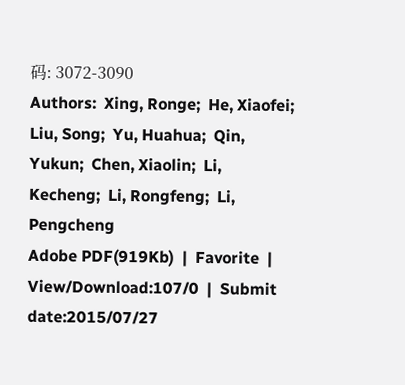码: 3072-3090
Authors:  Xing, Ronge;  He, Xiaofei;  Liu, Song;  Yu, Huahua;  Qin, Yukun;  Chen, Xiaolin;  Li, Kecheng;  Li, Rongfeng;  Li, Pengcheng
Adobe PDF(919Kb)  |  Favorite  |  View/Download:107/0  |  Submit date:2015/07/27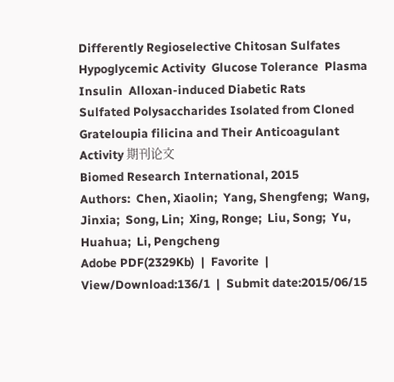Differently Regioselective Chitosan Sulfates  Hypoglycemic Activity  Glucose Tolerance  Plasma Insulin  Alloxan-induced Diabetic Rats
Sulfated Polysaccharides Isolated from Cloned Grateloupia filicina and Their Anticoagulant Activity 期刊论文
Biomed Research International, 2015
Authors:  Chen, Xiaolin;  Yang, Shengfeng;  Wang, Jinxia;  Song, Lin;  Xing, Ronge;  Liu, Song;  Yu, Huahua;  Li, Pengcheng
Adobe PDF(2329Kb)  |  Favorite  |  View/Download:136/1  |  Submit date:2015/06/15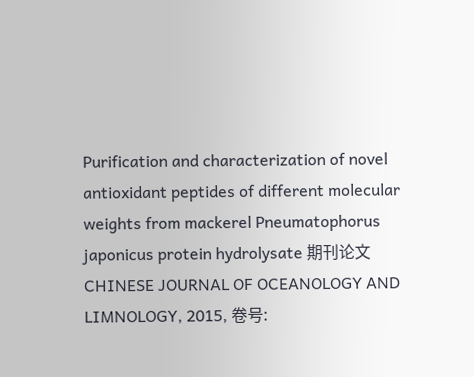Purification and characterization of novel antioxidant peptides of different molecular weights from mackerel Pneumatophorus japonicus protein hydrolysate 期刊论文
CHINESE JOURNAL OF OCEANOLOGY AND LIMNOLOGY, 2015, 卷号: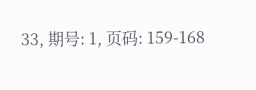33, 期号: 1, 页码: 159-168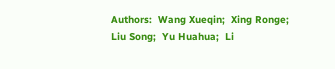Authors:  Wang Xueqin;  Xing Ronge;  Liu Song;  Yu Huahua;  Li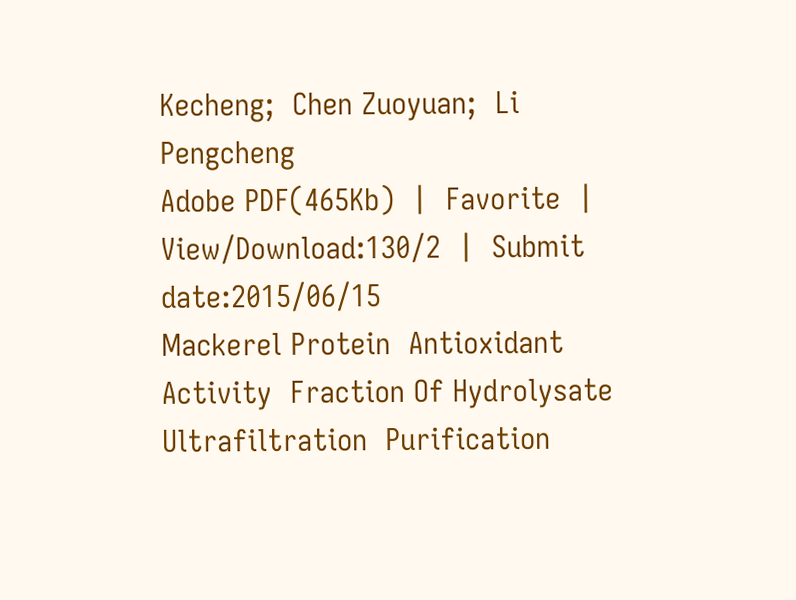Kecheng;  Chen Zuoyuan;  Li Pengcheng
Adobe PDF(465Kb)  |  Favorite  |  View/Download:130/2  |  Submit date:2015/06/15
Mackerel Protein  Antioxidant Activity  Fraction Of Hydrolysate  Ultrafiltration  Purification